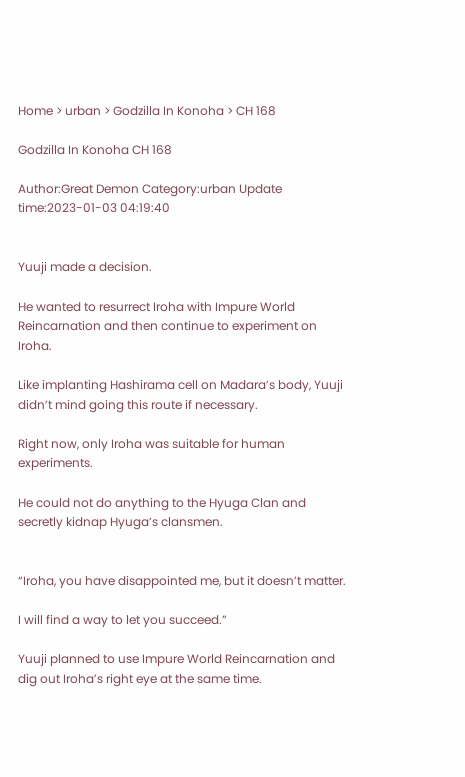Home > urban > Godzilla In Konoha > CH 168

Godzilla In Konoha CH 168

Author:Great Demon Category:urban Update time:2023-01-03 04:19:40


Yuuji made a decision.

He wanted to resurrect Iroha with Impure World Reincarnation and then continue to experiment on Iroha.

Like implanting Hashirama cell on Madara’s body, Yuuji didn’t mind going this route if necessary.

Right now, only Iroha was suitable for human experiments.

He could not do anything to the Hyuga Clan and secretly kidnap Hyuga’s clansmen.


“Iroha, you have disappointed me, but it doesn’t matter.

I will find a way to let you succeed.”

Yuuji planned to use Impure World Reincarnation and dig out Iroha’s right eye at the same time.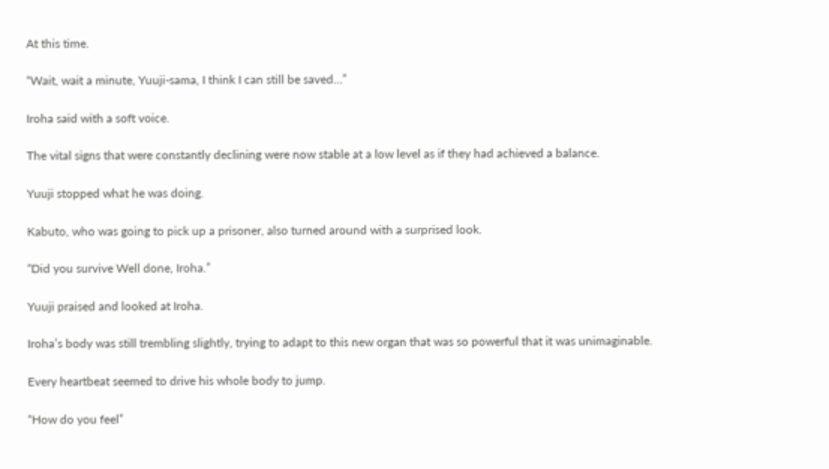At this time.

“Wait, wait a minute, Yuuji-sama, I think I can still be saved…”

Iroha said with a soft voice.

The vital signs that were constantly declining were now stable at a low level as if they had achieved a balance.

Yuuji stopped what he was doing.

Kabuto, who was going to pick up a prisoner, also turned around with a surprised look.

“Did you survive Well done, Iroha.”

Yuuji praised and looked at Iroha.

Iroha’s body was still trembling slightly, trying to adapt to this new organ that was so powerful that it was unimaginable.

Every heartbeat seemed to drive his whole body to jump.

“How do you feel”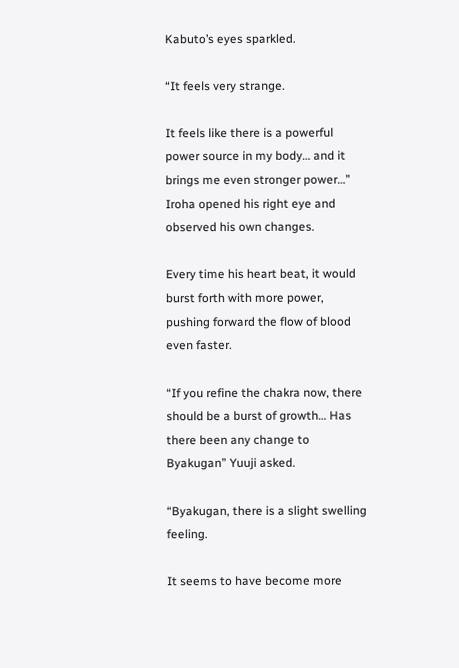Kabuto’s eyes sparkled.

“It feels very strange.

It feels like there is a powerful power source in my body… and it brings me even stronger power…” Iroha opened his right eye and observed his own changes.

Every time his heart beat, it would burst forth with more power, pushing forward the flow of blood even faster.

“If you refine the chakra now, there should be a burst of growth… Has there been any change to Byakugan” Yuuji asked.

“Byakugan, there is a slight swelling feeling.

It seems to have become more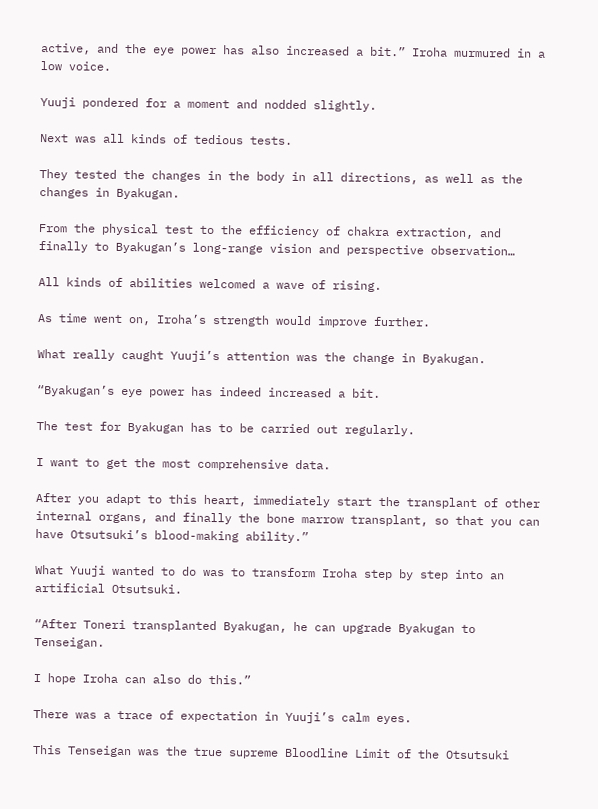active, and the eye power has also increased a bit.” Iroha murmured in a low voice.

Yuuji pondered for a moment and nodded slightly.

Next was all kinds of tedious tests.

They tested the changes in the body in all directions, as well as the changes in Byakugan.

From the physical test to the efficiency of chakra extraction, and finally to Byakugan’s long-range vision and perspective observation…

All kinds of abilities welcomed a wave of rising.

As time went on, Iroha’s strength would improve further.

What really caught Yuuji’s attention was the change in Byakugan.

“Byakugan’s eye power has indeed increased a bit.

The test for Byakugan has to be carried out regularly.

I want to get the most comprehensive data.

After you adapt to this heart, immediately start the transplant of other internal organs, and finally the bone marrow transplant, so that you can have Otsutsuki’s blood-making ability.”

What Yuuji wanted to do was to transform Iroha step by step into an artificial Otsutsuki.

“After Toneri transplanted Byakugan, he can upgrade Byakugan to Tenseigan.

I hope Iroha can also do this.”

There was a trace of expectation in Yuuji’s calm eyes.

This Tenseigan was the true supreme Bloodline Limit of the Otsutsuki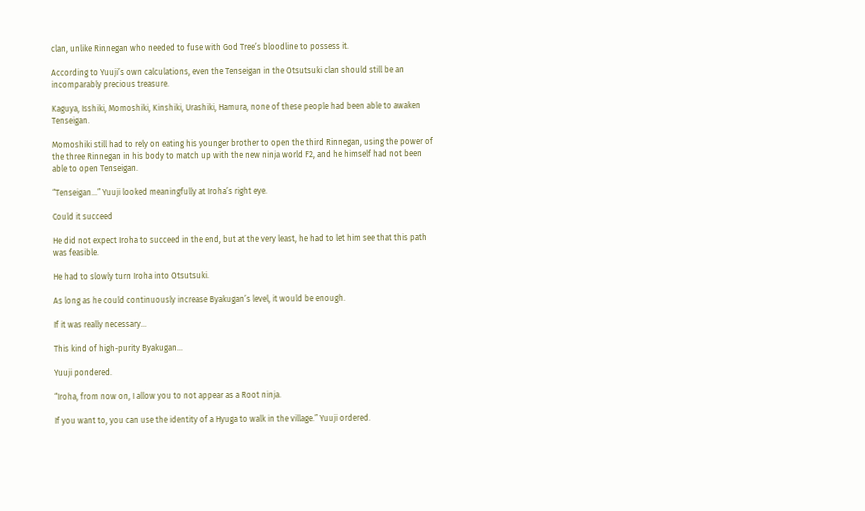clan, unlike Rinnegan who needed to fuse with God Tree’s bloodline to possess it.

According to Yuuji’s own calculations, even the Tenseigan in the Otsutsuki clan should still be an incomparably precious treasure.

Kaguya, Isshiki, Momoshiki, Kinshiki, Urashiki, Hamura, none of these people had been able to awaken Tenseigan.

Momoshiki still had to rely on eating his younger brother to open the third Rinnegan, using the power of the three Rinnegan in his body to match up with the new ninja world F2, and he himself had not been able to open Tenseigan.

“Tenseigan…” Yuuji looked meaningfully at Iroha’s right eye.

Could it succeed

He did not expect Iroha to succeed in the end, but at the very least, he had to let him see that this path was feasible.

He had to slowly turn Iroha into Otsutsuki.

As long as he could continuously increase Byakugan’s level, it would be enough.

If it was really necessary…

This kind of high-purity Byakugan…

Yuuji pondered.

“Iroha, from now on, I allow you to not appear as a Root ninja.

If you want to, you can use the identity of a Hyuga to walk in the village.” Yuuji ordered.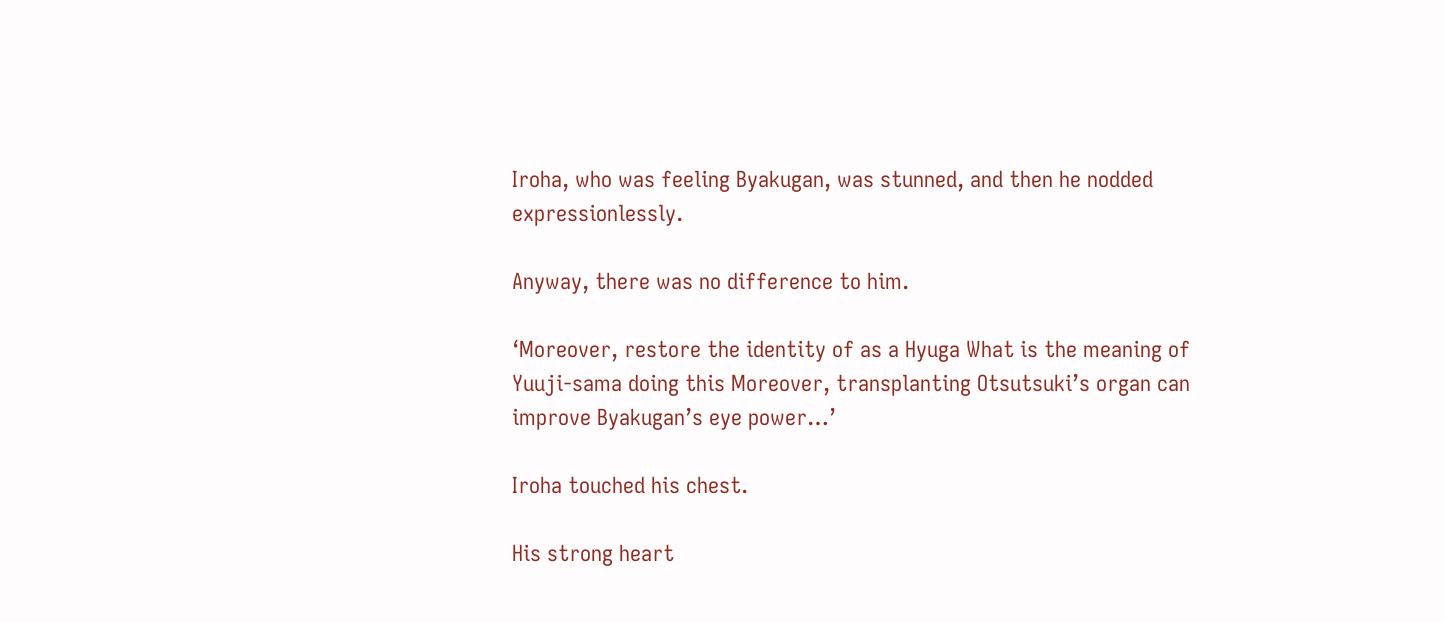Iroha, who was feeling Byakugan, was stunned, and then he nodded expressionlessly.

Anyway, there was no difference to him.

‘Moreover, restore the identity of as a Hyuga What is the meaning of Yuuji-sama doing this Moreover, transplanting Otsutsuki’s organ can improve Byakugan’s eye power…’

Iroha touched his chest.

His strong heart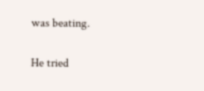was beating.

He tried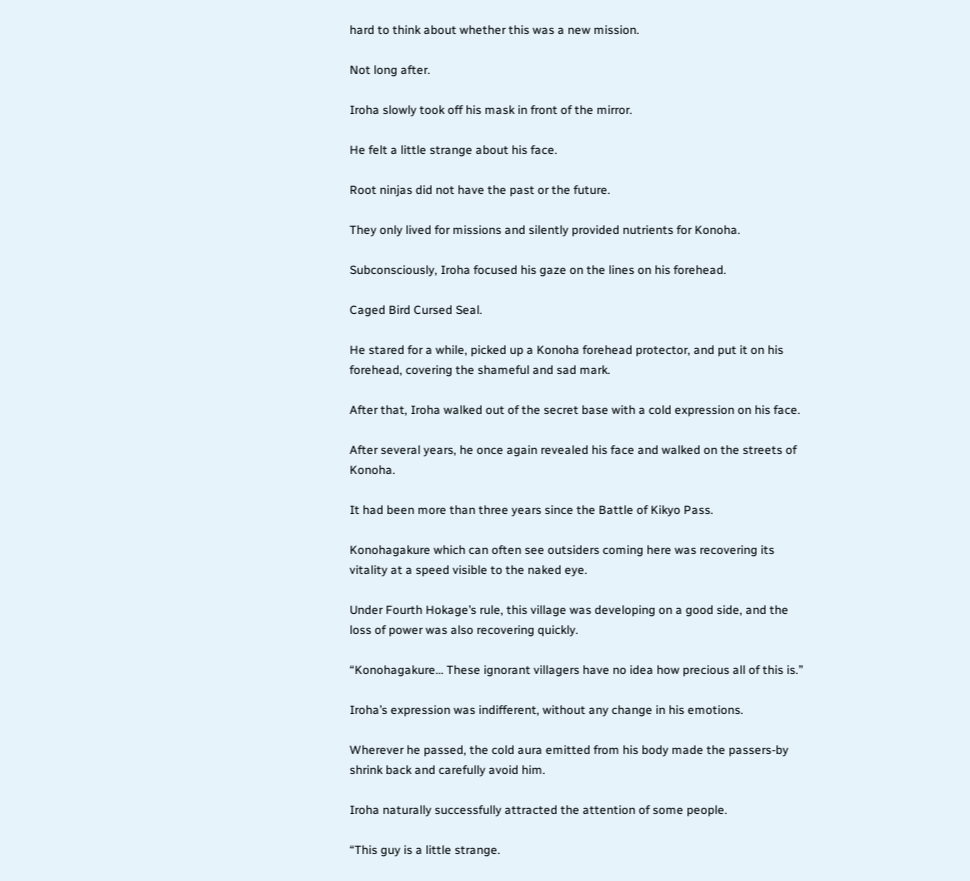hard to think about whether this was a new mission.

Not long after.

Iroha slowly took off his mask in front of the mirror.

He felt a little strange about his face.

Root ninjas did not have the past or the future.

They only lived for missions and silently provided nutrients for Konoha.

Subconsciously, Iroha focused his gaze on the lines on his forehead.

Caged Bird Cursed Seal.

He stared for a while, picked up a Konoha forehead protector, and put it on his forehead, covering the shameful and sad mark.

After that, Iroha walked out of the secret base with a cold expression on his face.

After several years, he once again revealed his face and walked on the streets of Konoha.

It had been more than three years since the Battle of Kikyo Pass.

Konohagakure which can often see outsiders coming here was recovering its vitality at a speed visible to the naked eye.

Under Fourth Hokage’s rule, this village was developing on a good side, and the loss of power was also recovering quickly.

“Konohagakure… These ignorant villagers have no idea how precious all of this is.”

Iroha’s expression was indifferent, without any change in his emotions.

Wherever he passed, the cold aura emitted from his body made the passers-by shrink back and carefully avoid him.

Iroha naturally successfully attracted the attention of some people.

“This guy is a little strange.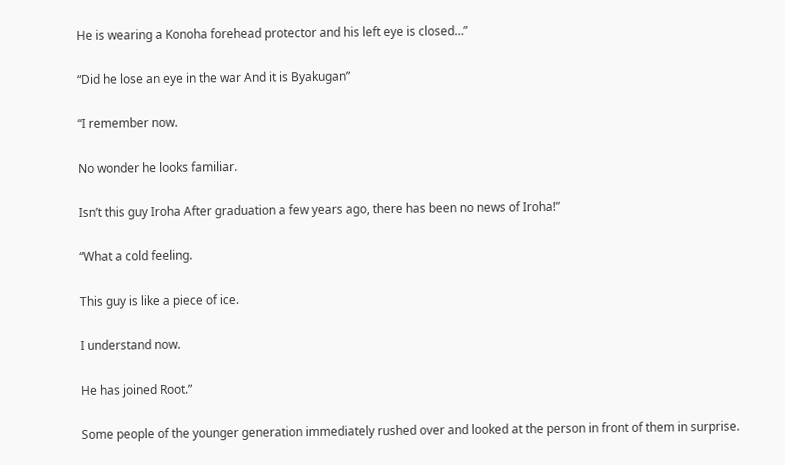He is wearing a Konoha forehead protector and his left eye is closed…”

“Did he lose an eye in the war And it is Byakugan”

“I remember now.

No wonder he looks familiar.

Isn’t this guy Iroha After graduation a few years ago, there has been no news of Iroha!”

“What a cold feeling.

This guy is like a piece of ice.

I understand now.

He has joined Root.”

Some people of the younger generation immediately rushed over and looked at the person in front of them in surprise.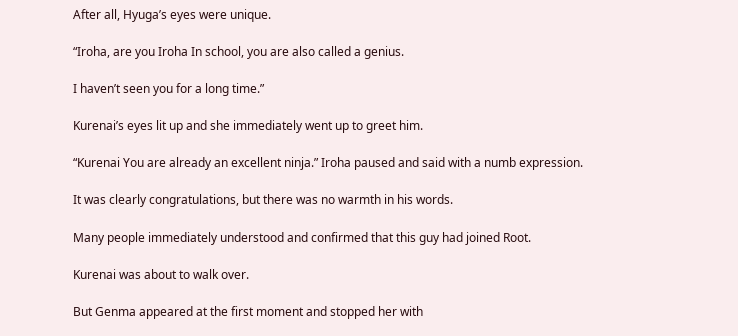After all, Hyuga’s eyes were unique.

“Iroha, are you Iroha In school, you are also called a genius.

I haven’t seen you for a long time.”

Kurenai’s eyes lit up and she immediately went up to greet him.

“Kurenai You are already an excellent ninja.” Iroha paused and said with a numb expression.

It was clearly congratulations, but there was no warmth in his words.

Many people immediately understood and confirmed that this guy had joined Root.

Kurenai was about to walk over.

But Genma appeared at the first moment and stopped her with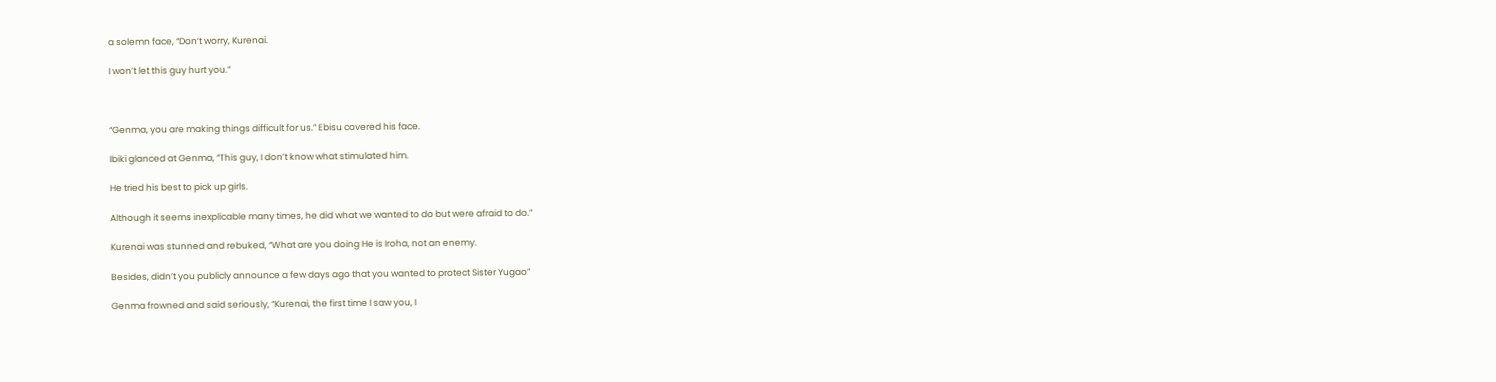a solemn face, “Don’t worry, Kurenai.

I won’t let this guy hurt you.”



“Genma, you are making things difficult for us.” Ebisu covered his face.

Ibiki glanced at Genma, “This guy, I don’t know what stimulated him.

He tried his best to pick up girls.

Although it seems inexplicable many times, he did what we wanted to do but were afraid to do.”

Kurenai was stunned and rebuked, “What are you doing He is Iroha, not an enemy.

Besides, didn’t you publicly announce a few days ago that you wanted to protect Sister Yugao”

Genma frowned and said seriously, “Kurenai, the first time I saw you, I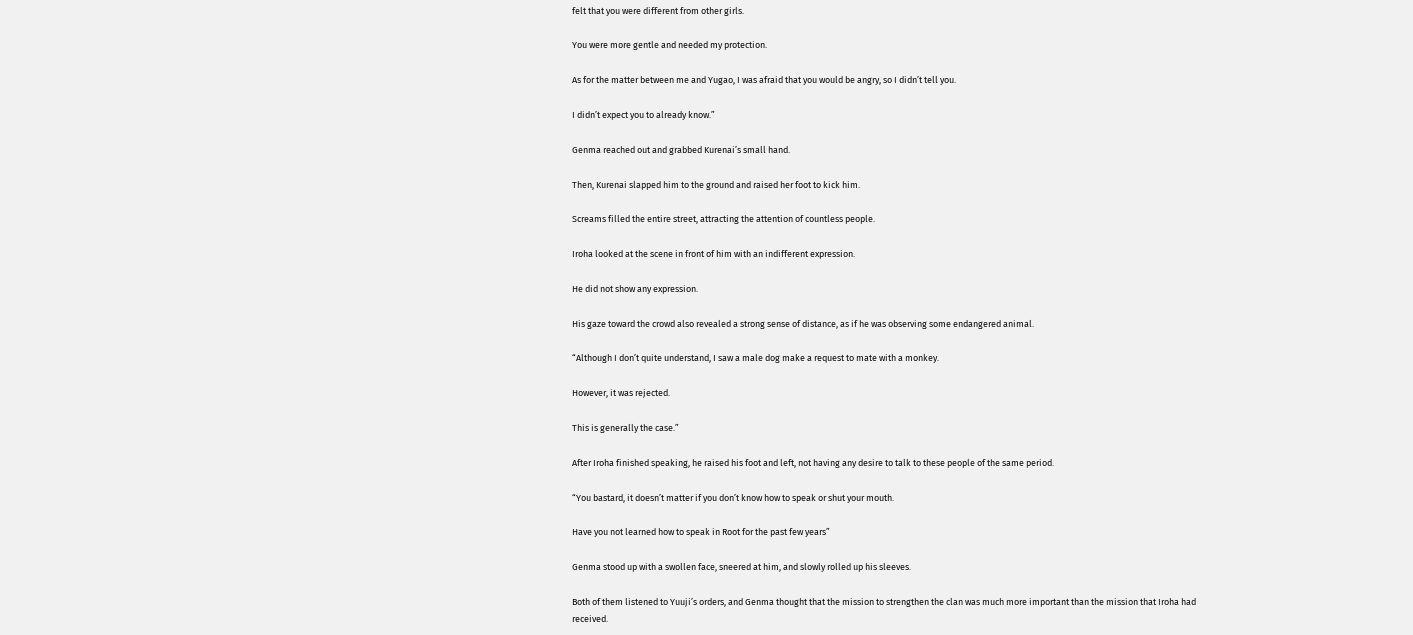felt that you were different from other girls.

You were more gentle and needed my protection.

As for the matter between me and Yugao, I was afraid that you would be angry, so I didn’t tell you.

I didn’t expect you to already know.”

Genma reached out and grabbed Kurenai’s small hand.

Then, Kurenai slapped him to the ground and raised her foot to kick him.

Screams filled the entire street, attracting the attention of countless people.

Iroha looked at the scene in front of him with an indifferent expression.

He did not show any expression.

His gaze toward the crowd also revealed a strong sense of distance, as if he was observing some endangered animal.

“Although I don’t quite understand, I saw a male dog make a request to mate with a monkey.

However, it was rejected.

This is generally the case.”

After Iroha finished speaking, he raised his foot and left, not having any desire to talk to these people of the same period.

“You bastard, it doesn’t matter if you don’t know how to speak or shut your mouth.

Have you not learned how to speak in Root for the past few years”

Genma stood up with a swollen face, sneered at him, and slowly rolled up his sleeves.

Both of them listened to Yuuji’s orders, and Genma thought that the mission to strengthen the clan was much more important than the mission that Iroha had received.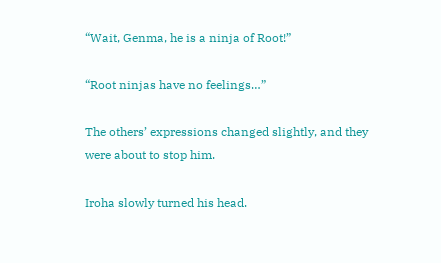“Wait, Genma, he is a ninja of Root!”

“Root ninjas have no feelings…”

The others’ expressions changed slightly, and they were about to stop him.

Iroha slowly turned his head.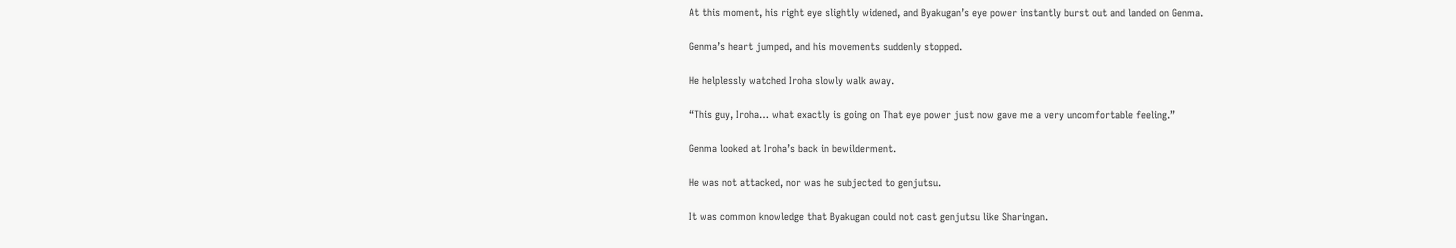At this moment, his right eye slightly widened, and Byakugan’s eye power instantly burst out and landed on Genma.

Genma’s heart jumped, and his movements suddenly stopped.

He helplessly watched Iroha slowly walk away.

“This guy, Iroha… what exactly is going on That eye power just now gave me a very uncomfortable feeling.”

Genma looked at Iroha’s back in bewilderment.

He was not attacked, nor was he subjected to genjutsu.

It was common knowledge that Byakugan could not cast genjutsu like Sharingan.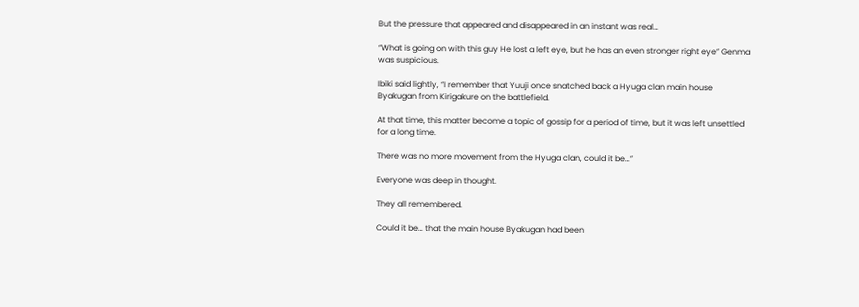But the pressure that appeared and disappeared in an instant was real…

“What is going on with this guy He lost a left eye, but he has an even stronger right eye” Genma was suspicious.

Ibiki said lightly, “I remember that Yuuji once snatched back a Hyuga clan main house Byakugan from Kirigakure on the battlefield.

At that time, this matter become a topic of gossip for a period of time, but it was left unsettled for a long time.

There was no more movement from the Hyuga clan, could it be…”

Everyone was deep in thought.

They all remembered.

Could it be… that the main house Byakugan had been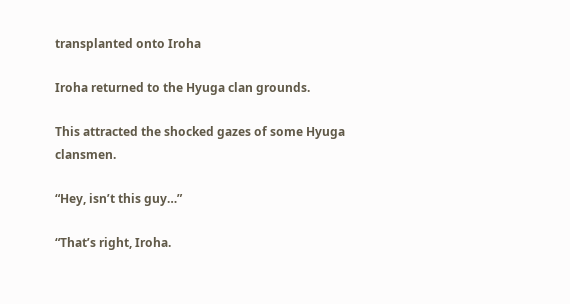transplanted onto Iroha

Iroha returned to the Hyuga clan grounds.

This attracted the shocked gazes of some Hyuga clansmen.

“Hey, isn’t this guy…”

“That’s right, Iroha.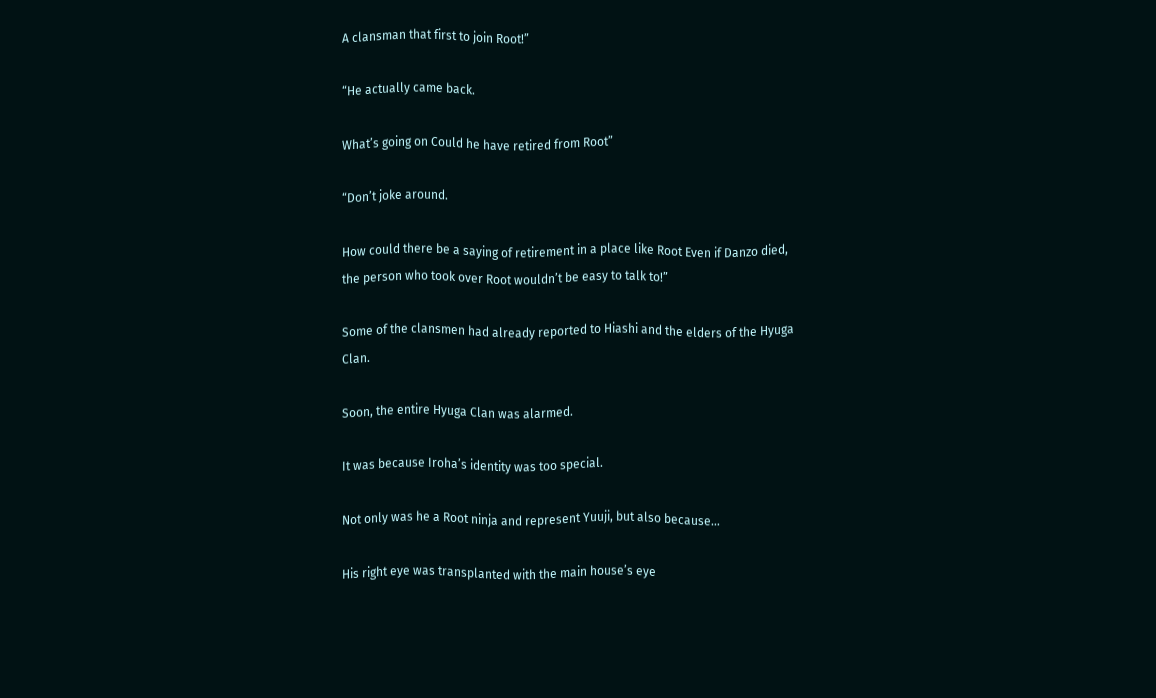A clansman that first to join Root!”

“He actually came back.

What’s going on Could he have retired from Root”

“Don’t joke around.

How could there be a saying of retirement in a place like Root Even if Danzo died, the person who took over Root wouldn’t be easy to talk to!”

Some of the clansmen had already reported to Hiashi and the elders of the Hyuga Clan.

Soon, the entire Hyuga Clan was alarmed.

It was because Iroha’s identity was too special.

Not only was he a Root ninja and represent Yuuji, but also because…

His right eye was transplanted with the main house’s eye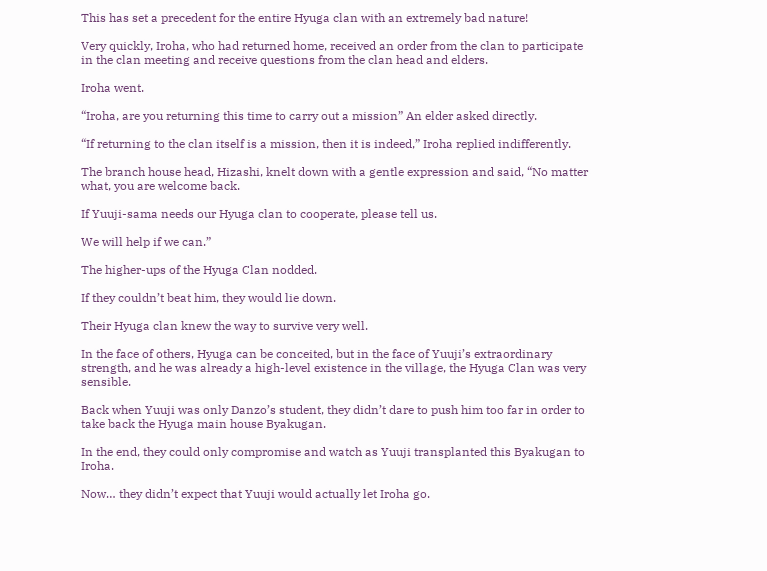This has set a precedent for the entire Hyuga clan with an extremely bad nature!

Very quickly, Iroha, who had returned home, received an order from the clan to participate in the clan meeting and receive questions from the clan head and elders.

Iroha went.

“Iroha, are you returning this time to carry out a mission” An elder asked directly.

“If returning to the clan itself is a mission, then it is indeed,” Iroha replied indifferently.

The branch house head, Hizashi, knelt down with a gentle expression and said, “No matter what, you are welcome back.

If Yuuji-sama needs our Hyuga clan to cooperate, please tell us.

We will help if we can.”

The higher-ups of the Hyuga Clan nodded.

If they couldn’t beat him, they would lie down.

Their Hyuga clan knew the way to survive very well.

In the face of others, Hyuga can be conceited, but in the face of Yuuji’s extraordinary strength, and he was already a high-level existence in the village, the Hyuga Clan was very sensible.

Back when Yuuji was only Danzo’s student, they didn’t dare to push him too far in order to take back the Hyuga main house Byakugan.

In the end, they could only compromise and watch as Yuuji transplanted this Byakugan to Iroha.

Now… they didn’t expect that Yuuji would actually let Iroha go.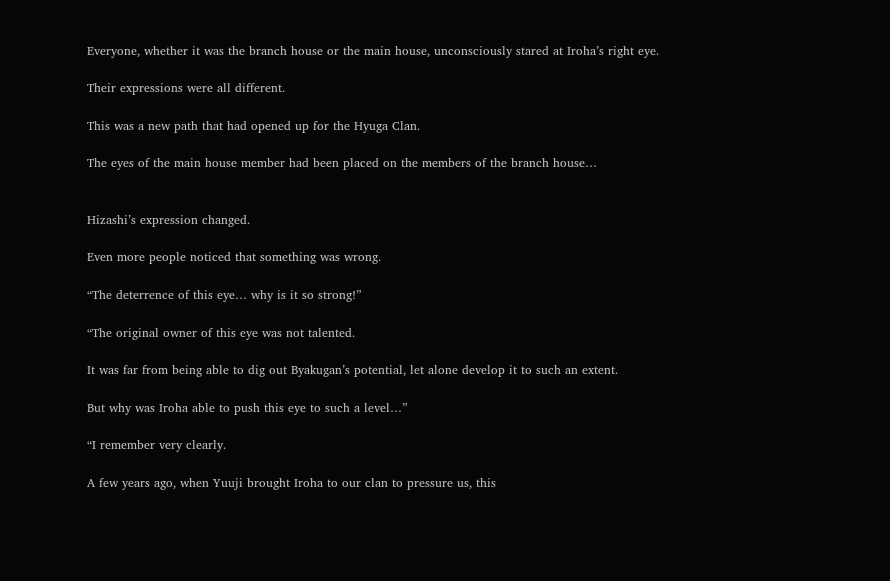Everyone, whether it was the branch house or the main house, unconsciously stared at Iroha’s right eye.

Their expressions were all different.

This was a new path that had opened up for the Hyuga Clan.

The eyes of the main house member had been placed on the members of the branch house…


Hizashi’s expression changed.

Even more people noticed that something was wrong.

“The deterrence of this eye… why is it so strong!”

“The original owner of this eye was not talented.

It was far from being able to dig out Byakugan’s potential, let alone develop it to such an extent.

But why was Iroha able to push this eye to such a level…”

“I remember very clearly.

A few years ago, when Yuuji brought Iroha to our clan to pressure us, this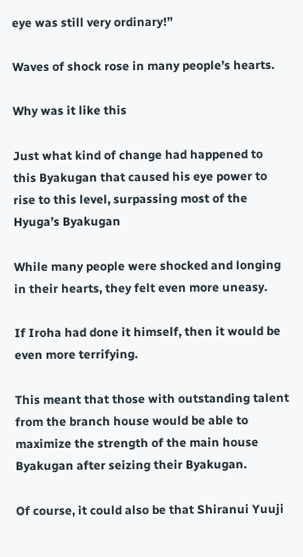eye was still very ordinary!”

Waves of shock rose in many people’s hearts.

Why was it like this

Just what kind of change had happened to this Byakugan that caused his eye power to rise to this level, surpassing most of the Hyuga’s Byakugan

While many people were shocked and longing in their hearts, they felt even more uneasy.

If Iroha had done it himself, then it would be even more terrifying.

This meant that those with outstanding talent from the branch house would be able to maximize the strength of the main house Byakugan after seizing their Byakugan.

Of course, it could also be that Shiranui Yuuji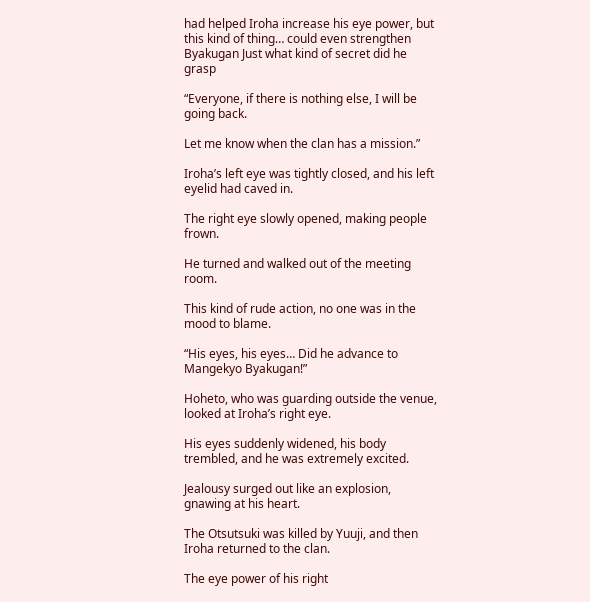had helped Iroha increase his eye power, but this kind of thing… could even strengthen Byakugan Just what kind of secret did he grasp

“Everyone, if there is nothing else, I will be going back.

Let me know when the clan has a mission.”

Iroha’s left eye was tightly closed, and his left eyelid had caved in.

The right eye slowly opened, making people frown.

He turned and walked out of the meeting room.

This kind of rude action, no one was in the mood to blame.

“His eyes, his eyes… Did he advance to Mangekyo Byakugan!”

Hoheto, who was guarding outside the venue, looked at Iroha’s right eye.

His eyes suddenly widened, his body trembled, and he was extremely excited.

Jealousy surged out like an explosion, gnawing at his heart.

The Otsutsuki was killed by Yuuji, and then Iroha returned to the clan.

The eye power of his right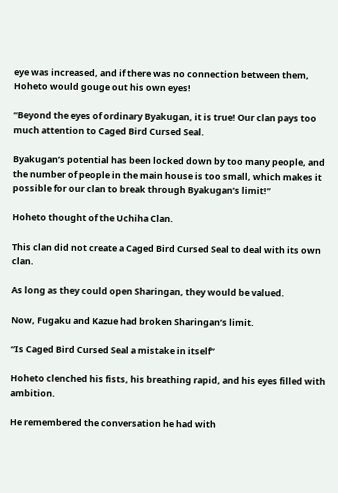eye was increased, and if there was no connection between them, Hoheto would gouge out his own eyes!

“Beyond the eyes of ordinary Byakugan, it is true! Our clan pays too much attention to Caged Bird Cursed Seal.

Byakugan’s potential has been locked down by too many people, and the number of people in the main house is too small, which makes it possible for our clan to break through Byakugan’s limit!”

Hoheto thought of the Uchiha Clan.

This clan did not create a Caged Bird Cursed Seal to deal with its own clan.

As long as they could open Sharingan, they would be valued.

Now, Fugaku and Kazue had broken Sharingan’s limit.

“Is Caged Bird Cursed Seal a mistake in itself”

Hoheto clenched his fists, his breathing rapid, and his eyes filled with ambition.

He remembered the conversation he had with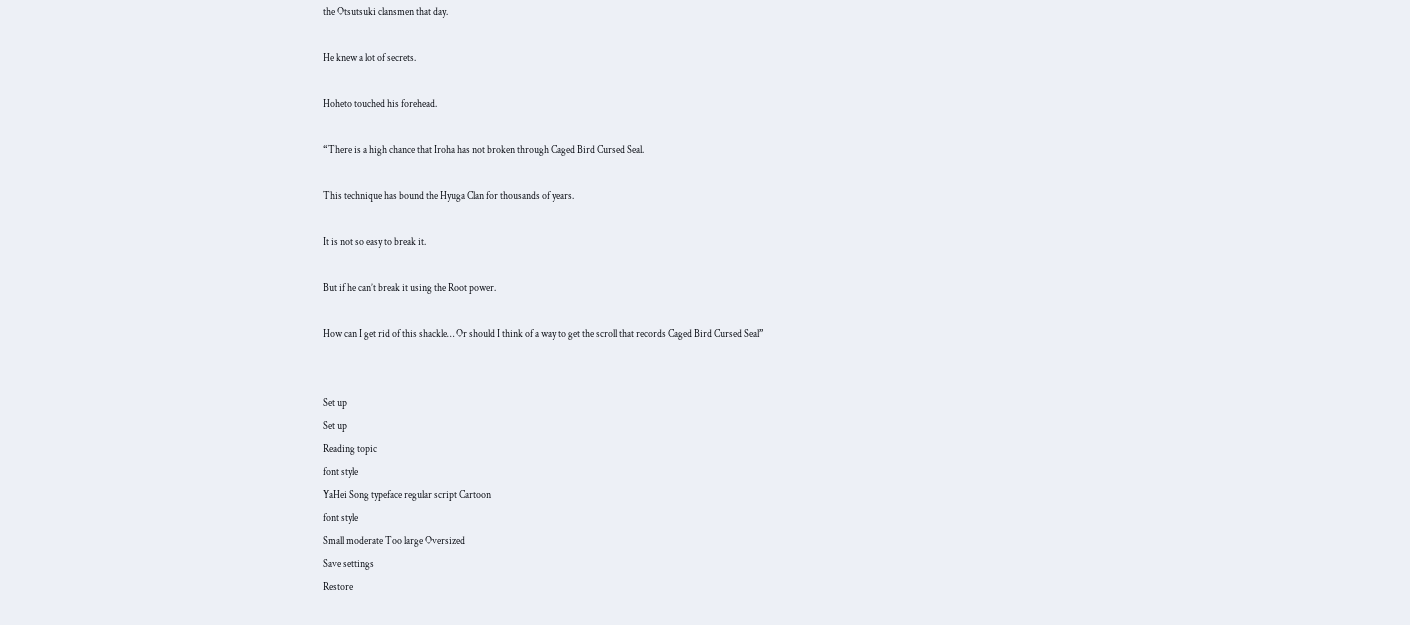the Otsutsuki clansmen that day.

He knew a lot of secrets.

Hoheto touched his forehead.

“There is a high chance that Iroha has not broken through Caged Bird Cursed Seal.

This technique has bound the Hyuga Clan for thousands of years.

It is not so easy to break it.

But if he can’t break it using the Root power.

How can I get rid of this shackle… Or should I think of a way to get the scroll that records Caged Bird Cursed Seal”


Set up
Set up
Reading topic
font style
YaHei Song typeface regular script Cartoon
font style
Small moderate Too large Oversized
Save settings
Restore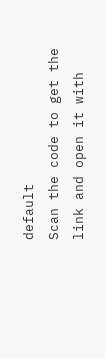default
Scan the code to get the link and open it with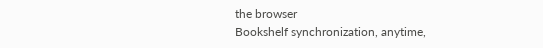the browser
Bookshelf synchronization, anytime,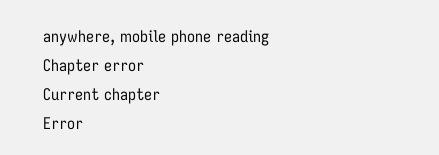anywhere, mobile phone reading
Chapter error
Current chapter
Error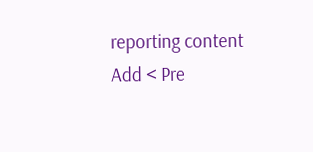reporting content
Add < Pre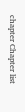chapter Chapter list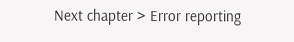Next chapter > Error reporting